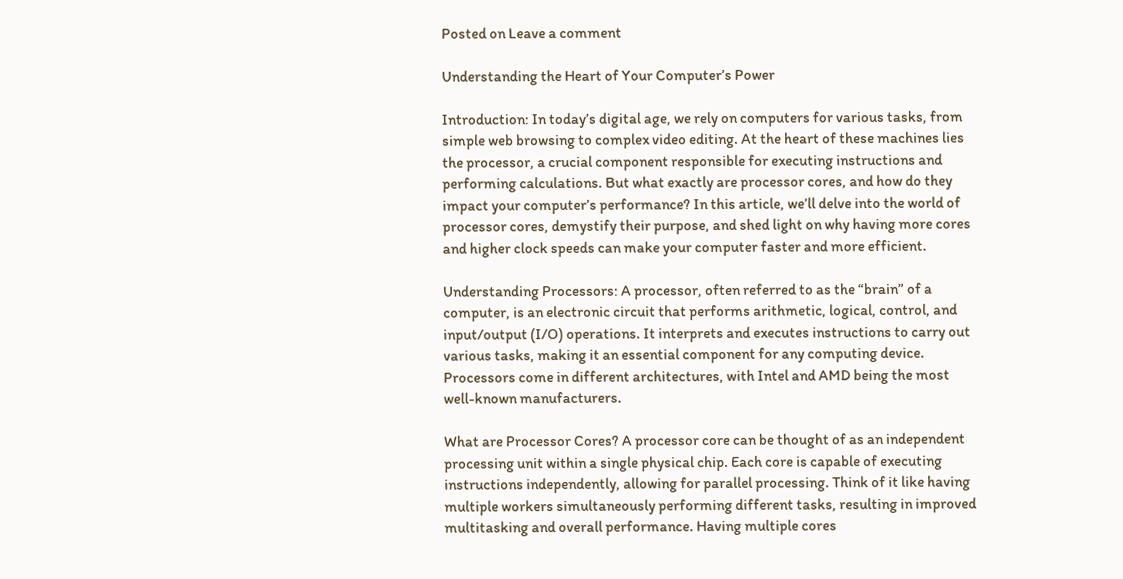Posted on Leave a comment

Understanding the Heart of Your Computer’s Power

Introduction: In today’s digital age, we rely on computers for various tasks, from simple web browsing to complex video editing. At the heart of these machines lies the processor, a crucial component responsible for executing instructions and performing calculations. But what exactly are processor cores, and how do they impact your computer’s performance? In this article, we’ll delve into the world of processor cores, demystify their purpose, and shed light on why having more cores and higher clock speeds can make your computer faster and more efficient.

Understanding Processors: A processor, often referred to as the “brain” of a computer, is an electronic circuit that performs arithmetic, logical, control, and input/output (I/O) operations. It interprets and executes instructions to carry out various tasks, making it an essential component for any computing device. Processors come in different architectures, with Intel and AMD being the most well-known manufacturers.

What are Processor Cores? A processor core can be thought of as an independent processing unit within a single physical chip. Each core is capable of executing instructions independently, allowing for parallel processing. Think of it like having multiple workers simultaneously performing different tasks, resulting in improved multitasking and overall performance. Having multiple cores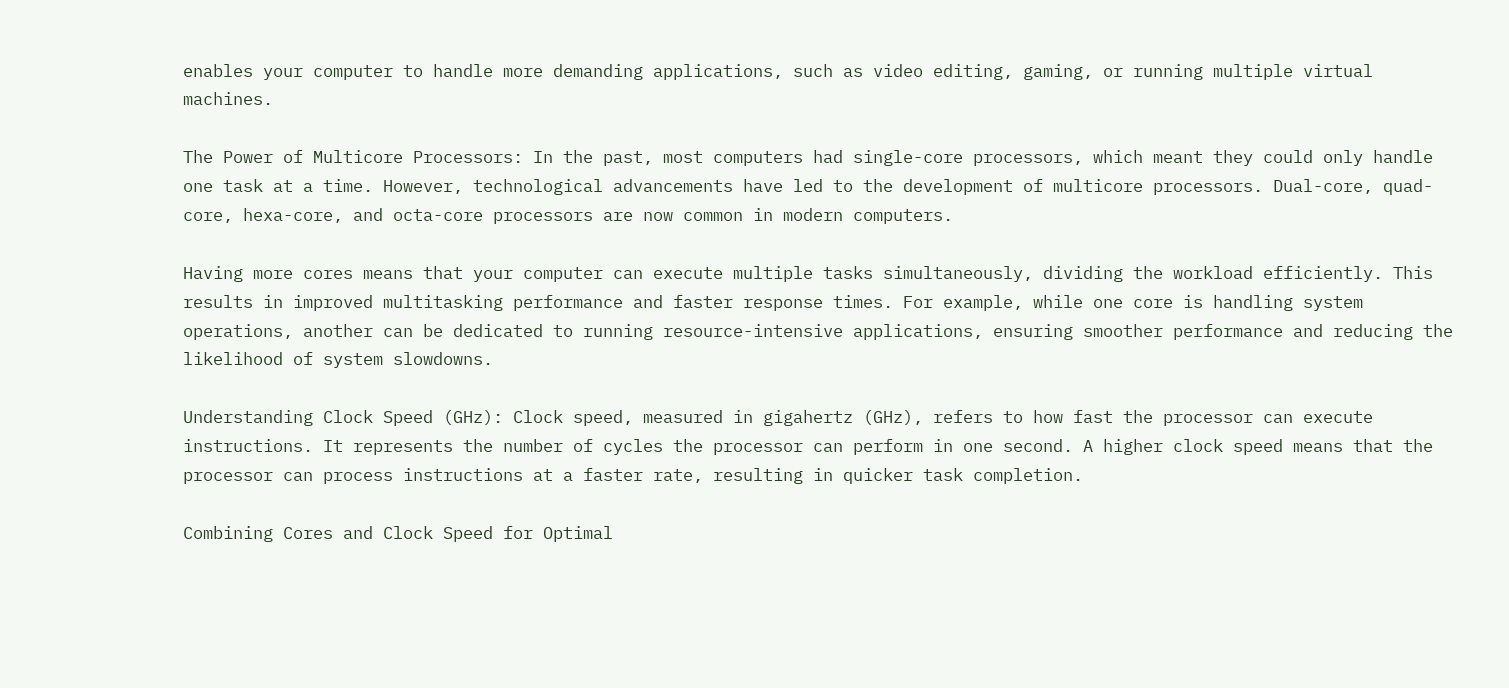enables your computer to handle more demanding applications, such as video editing, gaming, or running multiple virtual machines.

The Power of Multicore Processors: In the past, most computers had single-core processors, which meant they could only handle one task at a time. However, technological advancements have led to the development of multicore processors. Dual-core, quad-core, hexa-core, and octa-core processors are now common in modern computers.

Having more cores means that your computer can execute multiple tasks simultaneously, dividing the workload efficiently. This results in improved multitasking performance and faster response times. For example, while one core is handling system operations, another can be dedicated to running resource-intensive applications, ensuring smoother performance and reducing the likelihood of system slowdowns.

Understanding Clock Speed (GHz): Clock speed, measured in gigahertz (GHz), refers to how fast the processor can execute instructions. It represents the number of cycles the processor can perform in one second. A higher clock speed means that the processor can process instructions at a faster rate, resulting in quicker task completion.

Combining Cores and Clock Speed for Optimal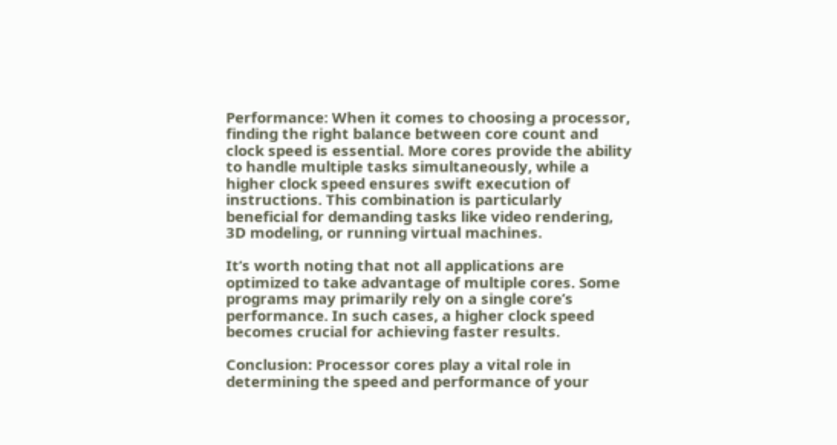Performance: When it comes to choosing a processor, finding the right balance between core count and clock speed is essential. More cores provide the ability to handle multiple tasks simultaneously, while a higher clock speed ensures swift execution of instructions. This combination is particularly beneficial for demanding tasks like video rendering, 3D modeling, or running virtual machines.

It’s worth noting that not all applications are optimized to take advantage of multiple cores. Some programs may primarily rely on a single core’s performance. In such cases, a higher clock speed becomes crucial for achieving faster results.

Conclusion: Processor cores play a vital role in determining the speed and performance of your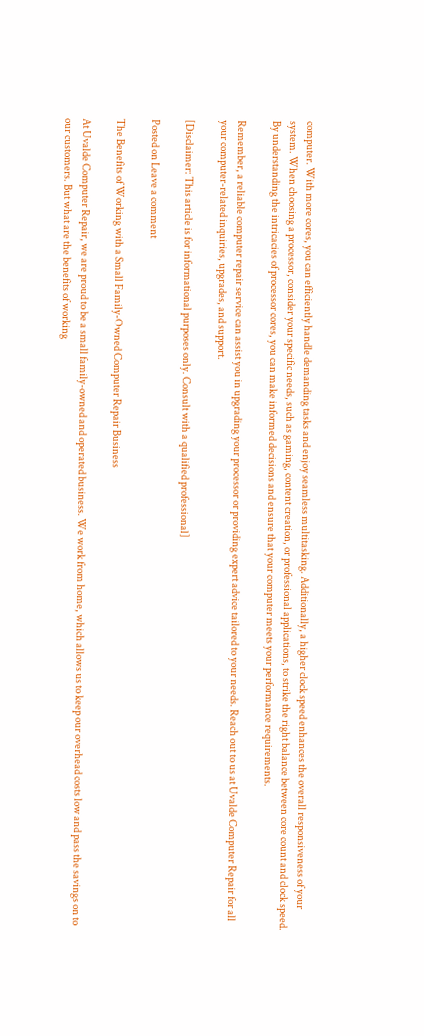computer. With more cores, you can efficiently handle demanding tasks and enjoy seamless multitasking. Additionally, a higher clock speed enhances the overall responsiveness of your system. When choosing a processor, consider your specific needs, such as gaming, content creation, or professional applications, to strike the right balance between core count and clock speed. By understanding the intricacies of processor cores, you can make informed decisions and ensure that your computer meets your performance requirements.

Remember, a reliable computer repair service can assist you in upgrading your processor or providing expert advice tailored to your needs. Reach out to us at Uvalde Computer Repair for all your computer-related inquiries, upgrades, and support.

[Disclaimer: This article is for informational purposes only. Consult with a qualified professional]

Posted on Leave a comment

The Benefits of Working with a Small Family-Owned Computer Repair Business

At Uvalde Computer Repair, we are proud to be a small family-owned and operated business. We work from home, which allows us to keep our overhead costs low and pass the savings on to our customers. But what are the benefits of working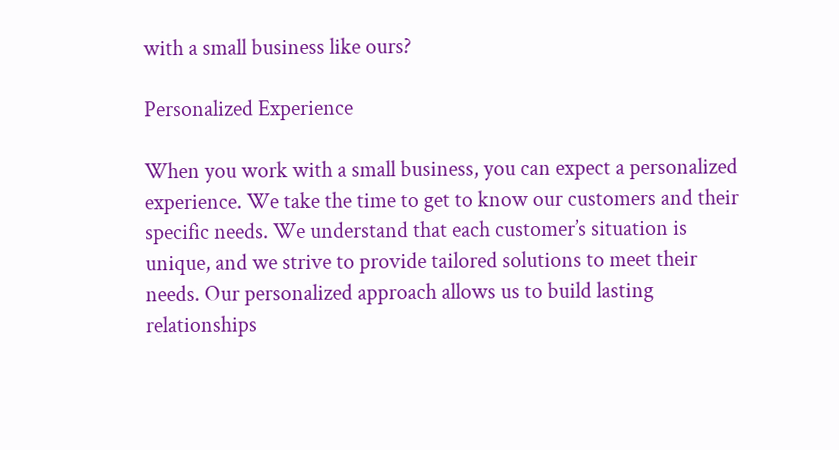with a small business like ours?

Personalized Experience

When you work with a small business, you can expect a personalized experience. We take the time to get to know our customers and their specific needs. We understand that each customer’s situation is unique, and we strive to provide tailored solutions to meet their needs. Our personalized approach allows us to build lasting relationships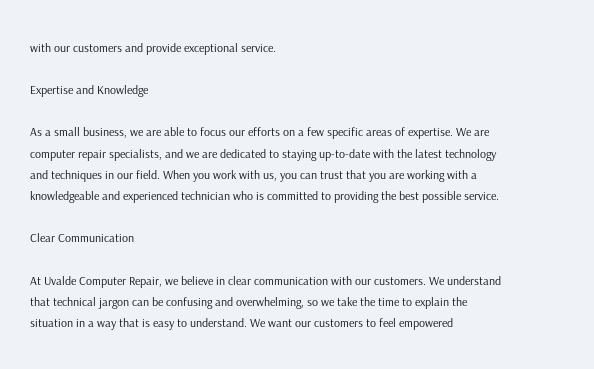with our customers and provide exceptional service.

Expertise and Knowledge

As a small business, we are able to focus our efforts on a few specific areas of expertise. We are computer repair specialists, and we are dedicated to staying up-to-date with the latest technology and techniques in our field. When you work with us, you can trust that you are working with a knowledgeable and experienced technician who is committed to providing the best possible service.

Clear Communication

At Uvalde Computer Repair, we believe in clear communication with our customers. We understand that technical jargon can be confusing and overwhelming, so we take the time to explain the situation in a way that is easy to understand. We want our customers to feel empowered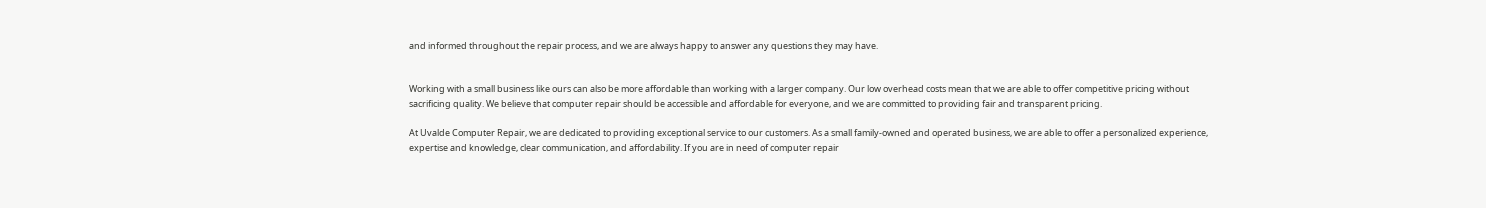and informed throughout the repair process, and we are always happy to answer any questions they may have.


Working with a small business like ours can also be more affordable than working with a larger company. Our low overhead costs mean that we are able to offer competitive pricing without sacrificing quality. We believe that computer repair should be accessible and affordable for everyone, and we are committed to providing fair and transparent pricing.

At Uvalde Computer Repair, we are dedicated to providing exceptional service to our customers. As a small family-owned and operated business, we are able to offer a personalized experience, expertise and knowledge, clear communication, and affordability. If you are in need of computer repair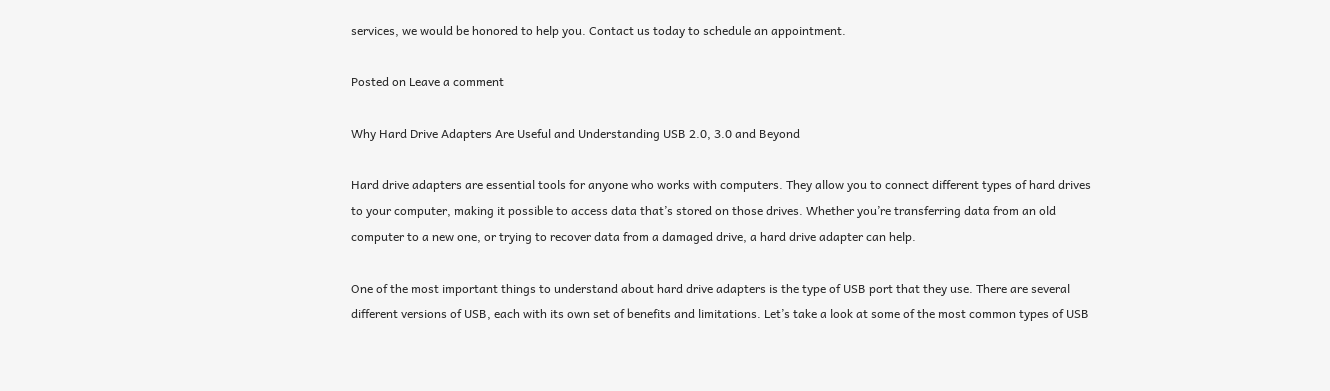services, we would be honored to help you. Contact us today to schedule an appointment.

Posted on Leave a comment

Why Hard Drive Adapters Are Useful and Understanding USB 2.0, 3.0 and Beyond

Hard drive adapters are essential tools for anyone who works with computers. They allow you to connect different types of hard drives to your computer, making it possible to access data that’s stored on those drives. Whether you’re transferring data from an old computer to a new one, or trying to recover data from a damaged drive, a hard drive adapter can help.

One of the most important things to understand about hard drive adapters is the type of USB port that they use. There are several different versions of USB, each with its own set of benefits and limitations. Let’s take a look at some of the most common types of USB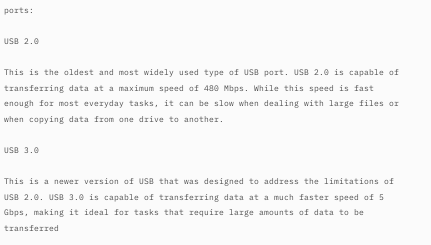ports:

USB 2.0

This is the oldest and most widely used type of USB port. USB 2.0 is capable of transferring data at a maximum speed of 480 Mbps. While this speed is fast enough for most everyday tasks, it can be slow when dealing with large files or when copying data from one drive to another.

USB 3.0

This is a newer version of USB that was designed to address the limitations of USB 2.0. USB 3.0 is capable of transferring data at a much faster speed of 5 Gbps, making it ideal for tasks that require large amounts of data to be transferred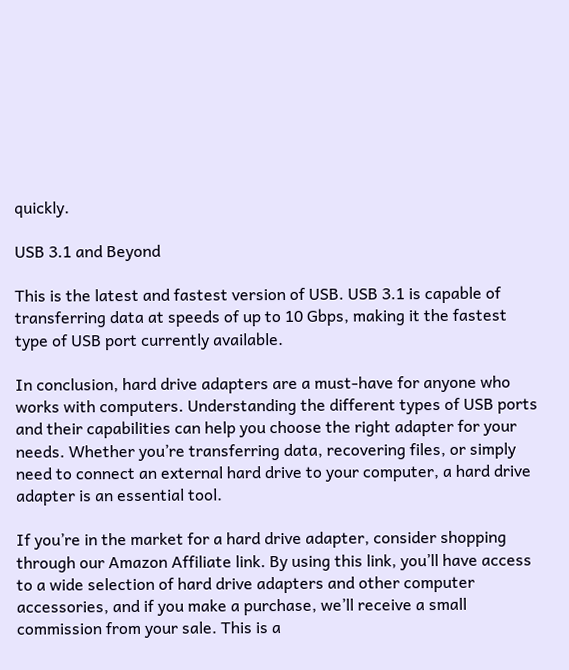quickly.

USB 3.1 and Beyond

This is the latest and fastest version of USB. USB 3.1 is capable of transferring data at speeds of up to 10 Gbps, making it the fastest type of USB port currently available.

In conclusion, hard drive adapters are a must-have for anyone who works with computers. Understanding the different types of USB ports and their capabilities can help you choose the right adapter for your needs. Whether you’re transferring data, recovering files, or simply need to connect an external hard drive to your computer, a hard drive adapter is an essential tool.

If you’re in the market for a hard drive adapter, consider shopping through our Amazon Affiliate link. By using this link, you’ll have access to a wide selection of hard drive adapters and other computer accessories, and if you make a purchase, we’ll receive a small commission from your sale. This is a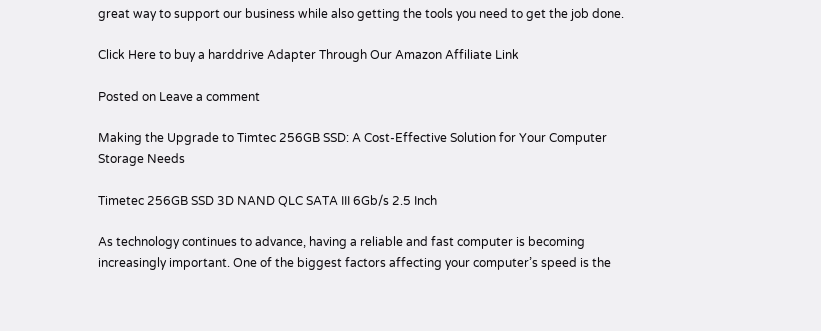great way to support our business while also getting the tools you need to get the job done.

Click Here to buy a harddrive Adapter Through Our Amazon Affiliate Link

Posted on Leave a comment

Making the Upgrade to Timtec 256GB SSD: A Cost-Effective Solution for Your Computer Storage Needs

Timetec 256GB SSD 3D NAND QLC SATA III 6Gb/s 2.5 Inch

As technology continues to advance, having a reliable and fast computer is becoming increasingly important. One of the biggest factors affecting your computer’s speed is the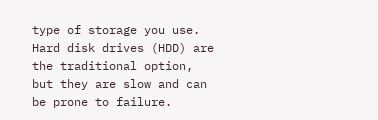type of storage you use. Hard disk drives (HDD) are the traditional option, but they are slow and can be prone to failure.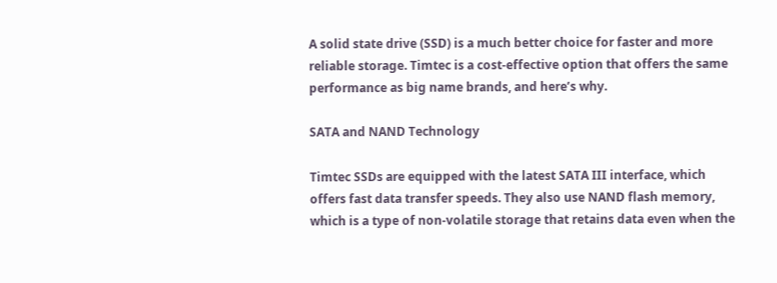A solid state drive (SSD) is a much better choice for faster and more reliable storage. Timtec is a cost-effective option that offers the same performance as big name brands, and here’s why.

SATA and NAND Technology

Timtec SSDs are equipped with the latest SATA III interface, which offers fast data transfer speeds. They also use NAND flash memory, which is a type of non-volatile storage that retains data even when the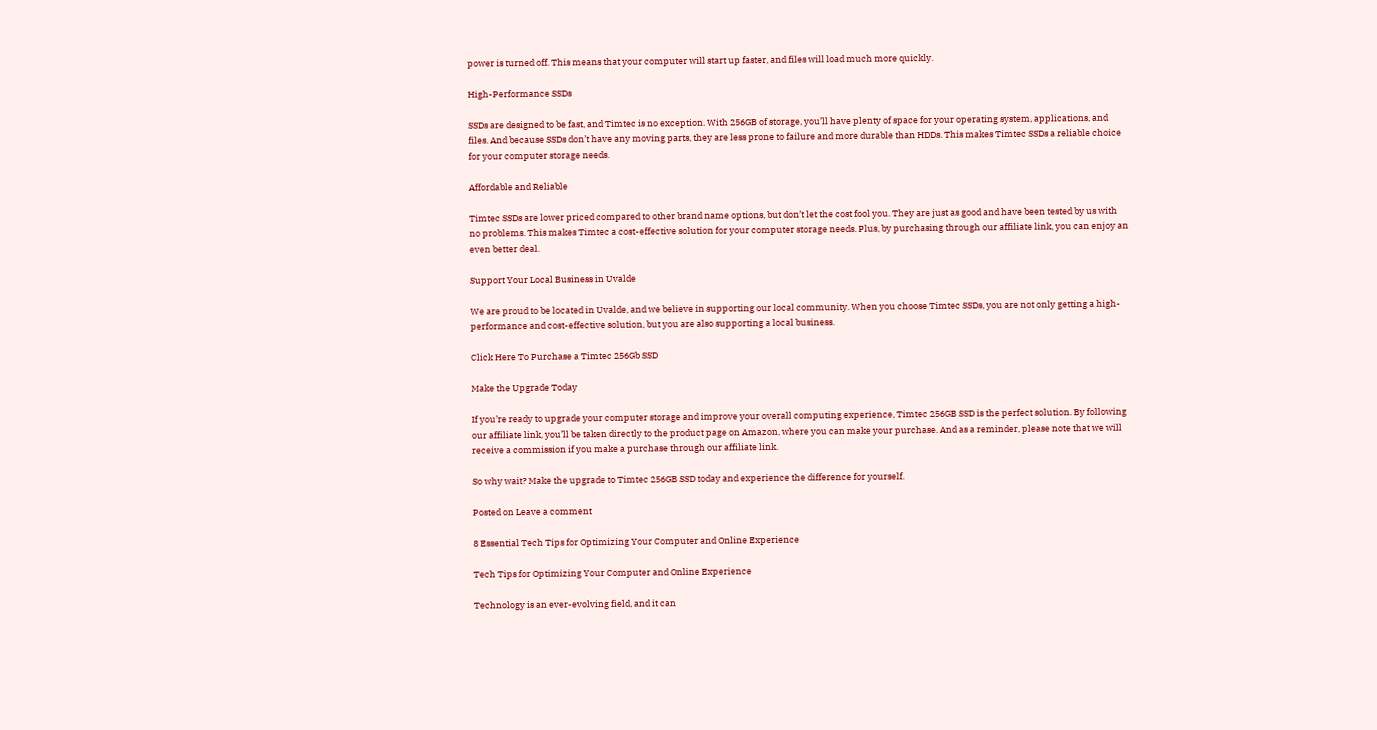power is turned off. This means that your computer will start up faster, and files will load much more quickly.

High-Performance SSDs

SSDs are designed to be fast, and Timtec is no exception. With 256GB of storage, you’ll have plenty of space for your operating system, applications, and files. And because SSDs don’t have any moving parts, they are less prone to failure and more durable than HDDs. This makes Timtec SSDs a reliable choice for your computer storage needs.

Affordable and Reliable

Timtec SSDs are lower priced compared to other brand name options, but don’t let the cost fool you. They are just as good and have been tested by us with no problems. This makes Timtec a cost-effective solution for your computer storage needs. Plus, by purchasing through our affiliate link, you can enjoy an even better deal.

Support Your Local Business in Uvalde

We are proud to be located in Uvalde, and we believe in supporting our local community. When you choose Timtec SSDs, you are not only getting a high-performance and cost-effective solution, but you are also supporting a local business.

Click Here To Purchase a Timtec 256Gb SSD

Make the Upgrade Today

If you’re ready to upgrade your computer storage and improve your overall computing experience, Timtec 256GB SSD is the perfect solution. By following our affiliate link, you’ll be taken directly to the product page on Amazon, where you can make your purchase. And as a reminder, please note that we will receive a commission if you make a purchase through our affiliate link.

So why wait? Make the upgrade to Timtec 256GB SSD today and experience the difference for yourself.

Posted on Leave a comment

8 Essential Tech Tips for Optimizing Your Computer and Online Experience

Tech Tips for Optimizing Your Computer and Online Experience

Technology is an ever-evolving field, and it can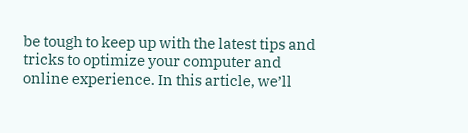be tough to keep up with the latest tips and tricks to optimize your computer and online experience. In this article, we’ll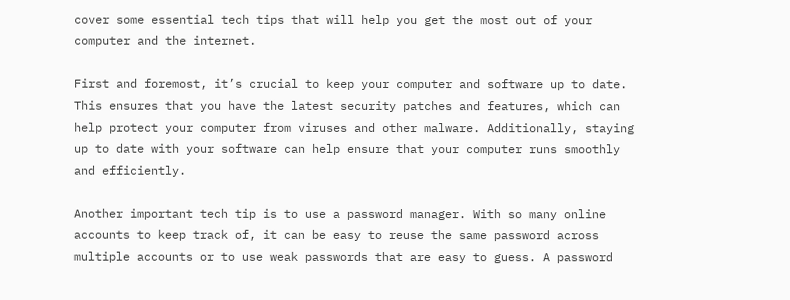cover some essential tech tips that will help you get the most out of your computer and the internet.

First and foremost, it’s crucial to keep your computer and software up to date. This ensures that you have the latest security patches and features, which can help protect your computer from viruses and other malware. Additionally, staying up to date with your software can help ensure that your computer runs smoothly and efficiently.

Another important tech tip is to use a password manager. With so many online accounts to keep track of, it can be easy to reuse the same password across multiple accounts or to use weak passwords that are easy to guess. A password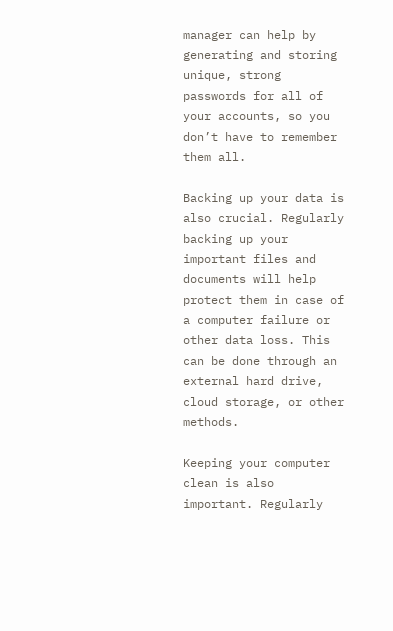manager can help by generating and storing unique, strong passwords for all of your accounts, so you don’t have to remember them all.

Backing up your data is also crucial. Regularly backing up your important files and documents will help protect them in case of a computer failure or other data loss. This can be done through an external hard drive, cloud storage, or other methods.

Keeping your computer clean is also important. Regularly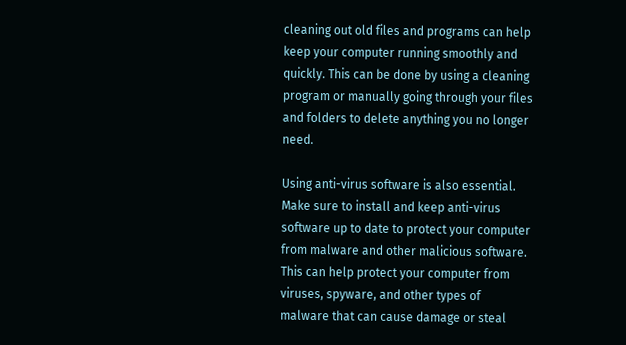cleaning out old files and programs can help keep your computer running smoothly and quickly. This can be done by using a cleaning program or manually going through your files and folders to delete anything you no longer need.

Using anti-virus software is also essential. Make sure to install and keep anti-virus software up to date to protect your computer from malware and other malicious software. This can help protect your computer from viruses, spyware, and other types of malware that can cause damage or steal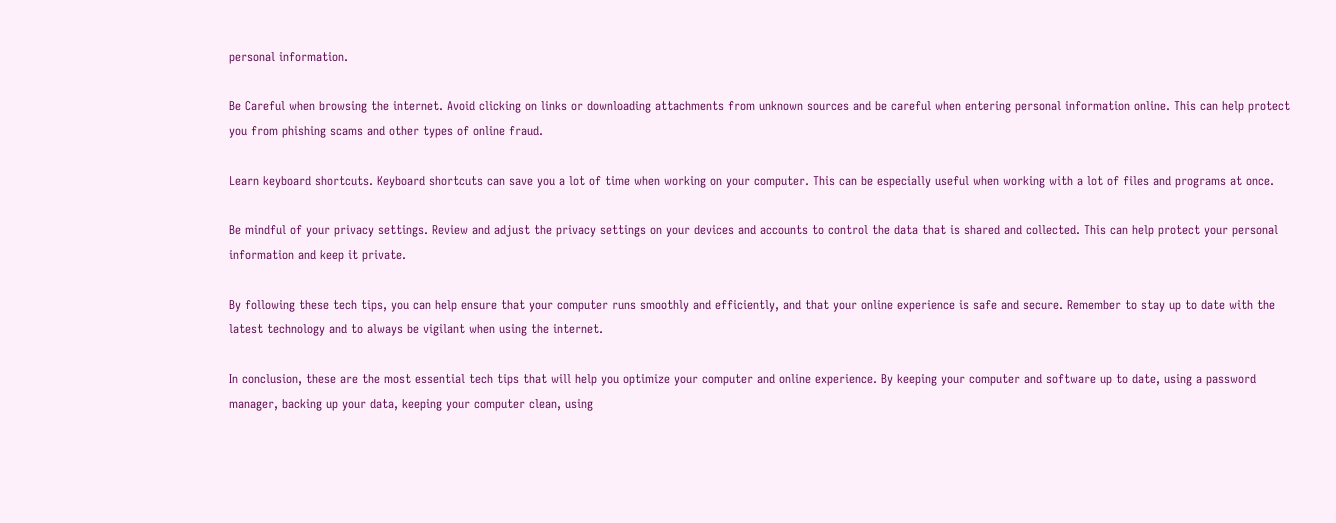personal information.

Be Careful when browsing the internet. Avoid clicking on links or downloading attachments from unknown sources and be careful when entering personal information online. This can help protect you from phishing scams and other types of online fraud.

Learn keyboard shortcuts. Keyboard shortcuts can save you a lot of time when working on your computer. This can be especially useful when working with a lot of files and programs at once.

Be mindful of your privacy settings. Review and adjust the privacy settings on your devices and accounts to control the data that is shared and collected. This can help protect your personal information and keep it private.

By following these tech tips, you can help ensure that your computer runs smoothly and efficiently, and that your online experience is safe and secure. Remember to stay up to date with the latest technology and to always be vigilant when using the internet.

In conclusion, these are the most essential tech tips that will help you optimize your computer and online experience. By keeping your computer and software up to date, using a password manager, backing up your data, keeping your computer clean, using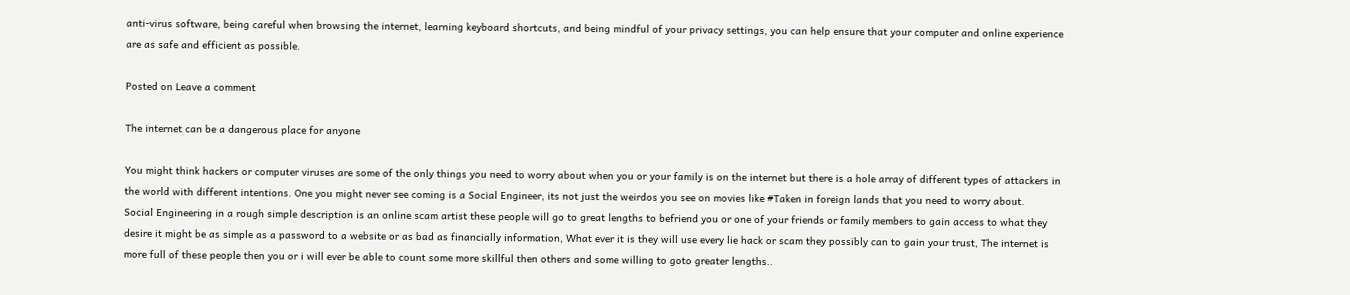anti-virus software, being careful when browsing the internet, learning keyboard shortcuts, and being mindful of your privacy settings, you can help ensure that your computer and online experience are as safe and efficient as possible.

Posted on Leave a comment

The internet can be a dangerous place for anyone

You might think hackers or computer viruses are some of the only things you need to worry about when you or your family is on the internet but there is a hole array of different types of attackers in the world with different intentions. One you might never see coming is a Social Engineer, its not just the weirdos you see on movies like #Taken in foreign lands that you need to worry about.
Social Engineering in a rough simple description is an online scam artist these people will go to great lengths to befriend you or one of your friends or family members to gain access to what they desire it might be as simple as a password to a website or as bad as financially information, What ever it is they will use every lie hack or scam they possibly can to gain your trust, The internet is more full of these people then you or i will ever be able to count some more skillful then others and some willing to goto greater lengths..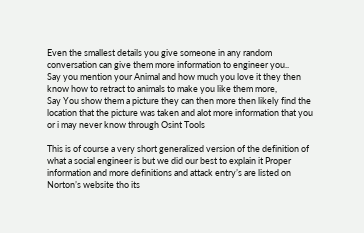Even the smallest details you give someone in any random conversation can give them more information to engineer you..
Say you mention your Animal and how much you love it they then know how to retract to animals to make you like them more,
Say You show them a picture they can then more then likely find the location that the picture was taken and alot more information that you or i may never know through Osint Tools

This is of course a very short generalized version of the definition of what a social engineer is but we did our best to explain it Proper information and more definitions and attack entry’s are listed on Norton’s website tho its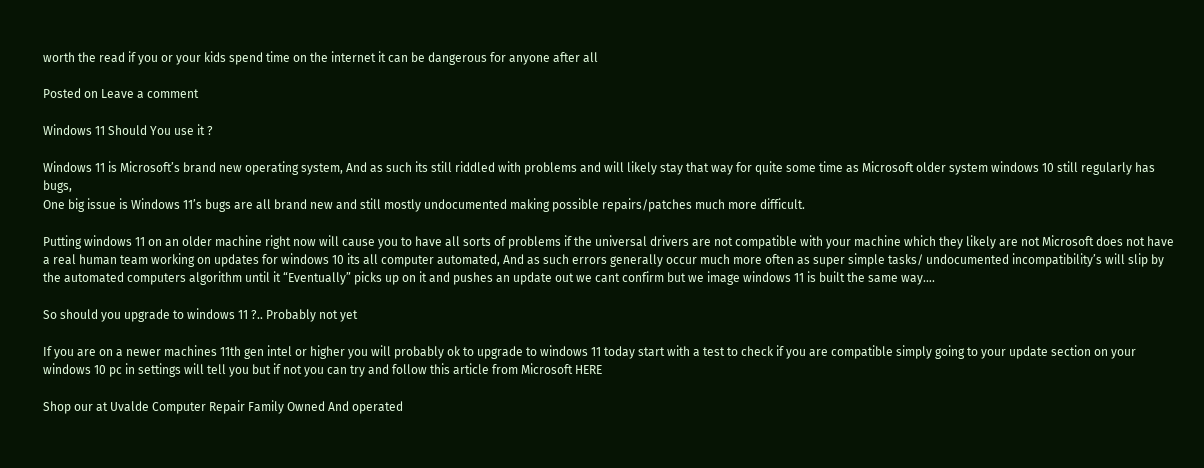worth the read if you or your kids spend time on the internet it can be dangerous for anyone after all

Posted on Leave a comment

Windows 11 Should You use it ?

Windows 11 is Microsoft’s brand new operating system, And as such its still riddled with problems and will likely stay that way for quite some time as Microsoft older system windows 10 still regularly has bugs,
One big issue is Windows 11’s bugs are all brand new and still mostly undocumented making possible repairs/patches much more difficult.

Putting windows 11 on an older machine right now will cause you to have all sorts of problems if the universal drivers are not compatible with your machine which they likely are not Microsoft does not have a real human team working on updates for windows 10 its all computer automated, And as such errors generally occur much more often as super simple tasks/ undocumented incompatibility’s will slip by the automated computers algorithm until it “Eventually” picks up on it and pushes an update out we cant confirm but we image windows 11 is built the same way….

So should you upgrade to windows 11 ?.. Probably not yet

If you are on a newer machines 11th gen intel or higher you will probably ok to upgrade to windows 11 today start with a test to check if you are compatible simply going to your update section on your windows 10 pc in settings will tell you but if not you can try and follow this article from Microsoft HERE

Shop our at Uvalde Computer Repair Family Owned And operated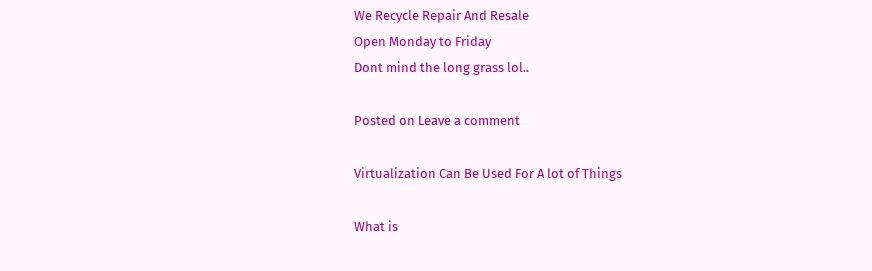We Recycle Repair And Resale
Open Monday to Friday
Dont mind the long grass lol..

Posted on Leave a comment

Virtualization Can Be Used For A lot of Things

What is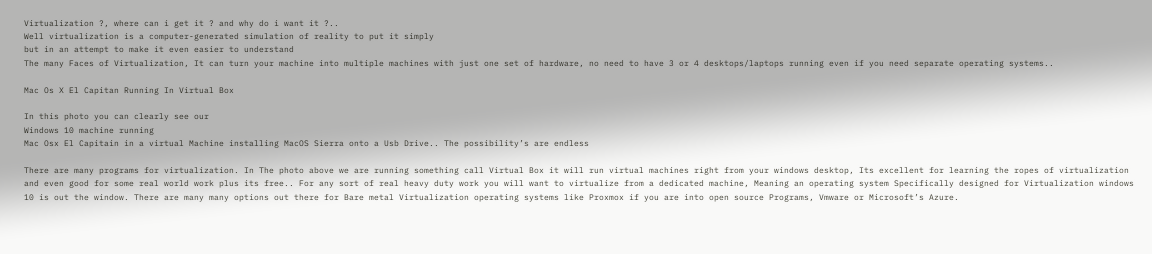Virtualization ?, where can i get it ? and why do i want it ?..
Well virtualization is a computer-generated simulation of reality to put it simply
but in an attempt to make it even easier to understand
The many Faces of Virtualization, It can turn your machine into multiple machines with just one set of hardware, no need to have 3 or 4 desktops/laptops running even if you need separate operating systems..

Mac Os X El Capitan Running In Virtual Box

In this photo you can clearly see our
Windows 10 machine running
Mac Osx El Capitain in a virtual Machine installing MacOS Sierra onto a Usb Drive.. The possibility’s are endless

There are many programs for virtualization. In The photo above we are running something call Virtual Box it will run virtual machines right from your windows desktop, Its excellent for learning the ropes of virtualization and even good for some real world work plus its free.. For any sort of real heavy duty work you will want to virtualize from a dedicated machine, Meaning an operating system Specifically designed for Virtualization windows 10 is out the window. There are many many options out there for Bare metal Virtualization operating systems like Proxmox if you are into open source Programs, Vmware or Microsoft’s Azure.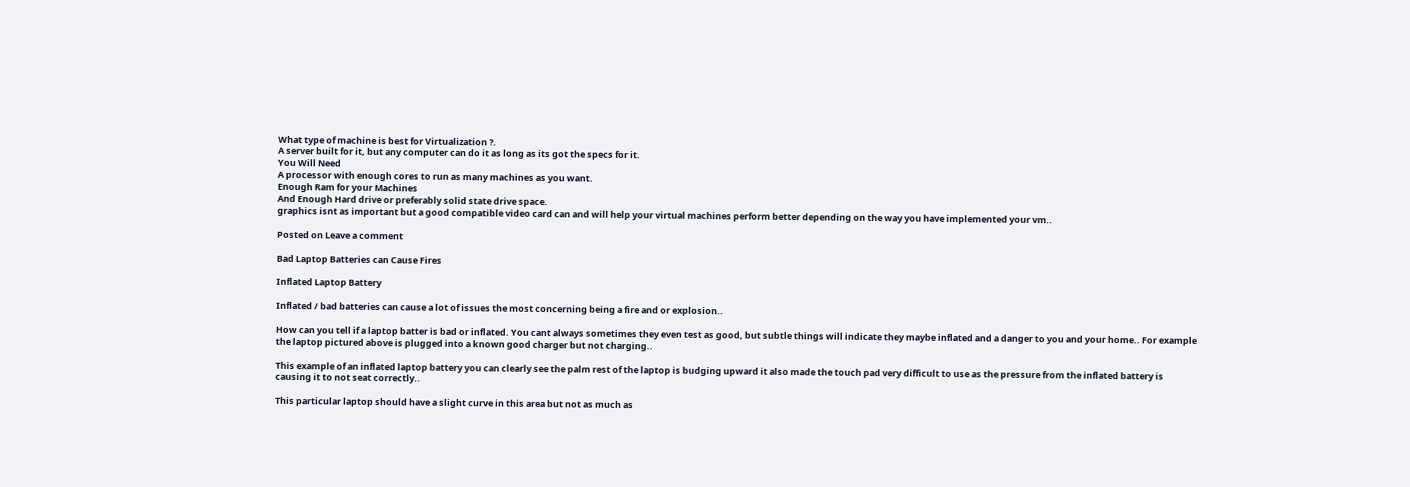What type of machine is best for Virtualization ?.
A server built for it, but any computer can do it as long as its got the specs for it.
You Will Need
A processor with enough cores to run as many machines as you want.
Enough Ram for your Machines
And Enough Hard drive or preferably solid state drive space.
graphics isnt as important but a good compatible video card can and will help your virtual machines perform better depending on the way you have implemented your vm..

Posted on Leave a comment

Bad Laptop Batteries can Cause Fires

Inflated Laptop Battery

Inflated / bad batteries can cause a lot of issues the most concerning being a fire and or explosion..

How can you tell if a laptop batter is bad or inflated. You cant always sometimes they even test as good, but subtle things will indicate they maybe inflated and a danger to you and your home.. For example the laptop pictured above is plugged into a known good charger but not charging..

This example of an inflated laptop battery you can clearly see the palm rest of the laptop is budging upward it also made the touch pad very difficult to use as the pressure from the inflated battery is causing it to not seat correctly..

This particular laptop should have a slight curve in this area but not as much as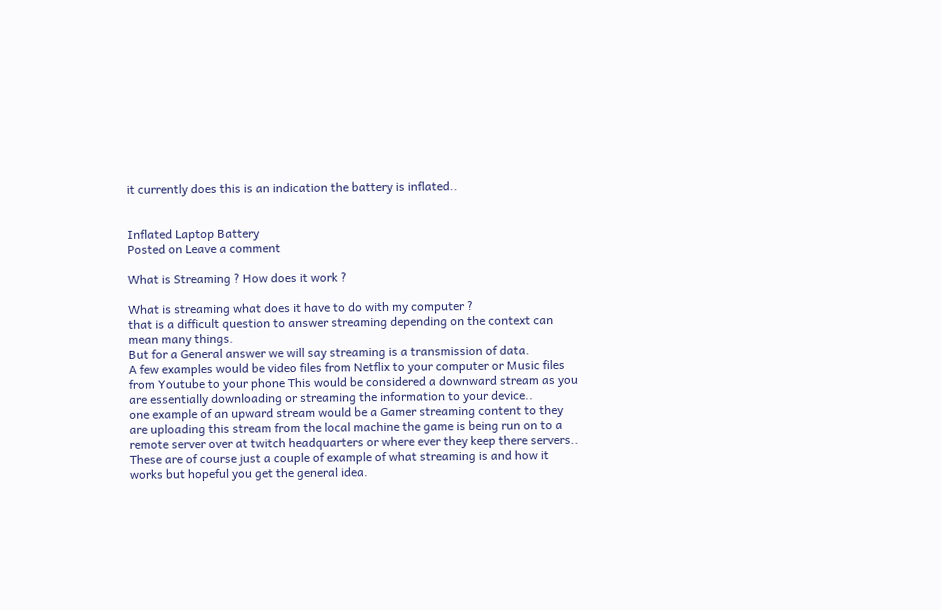it currently does this is an indication the battery is inflated..


Inflated Laptop Battery
Posted on Leave a comment

What is Streaming ? How does it work ?

What is streaming what does it have to do with my computer ?
that is a difficult question to answer streaming depending on the context can mean many things.
But for a General answer we will say streaming is a transmission of data.
A few examples would be video files from Netflix to your computer or Music files from Youtube to your phone This would be considered a downward stream as you are essentially downloading or streaming the information to your device..
one example of an upward stream would be a Gamer streaming content to they are uploading this stream from the local machine the game is being run on to a remote server over at twitch headquarters or where ever they keep there servers..
These are of course just a couple of example of what streaming is and how it works but hopeful you get the general idea.